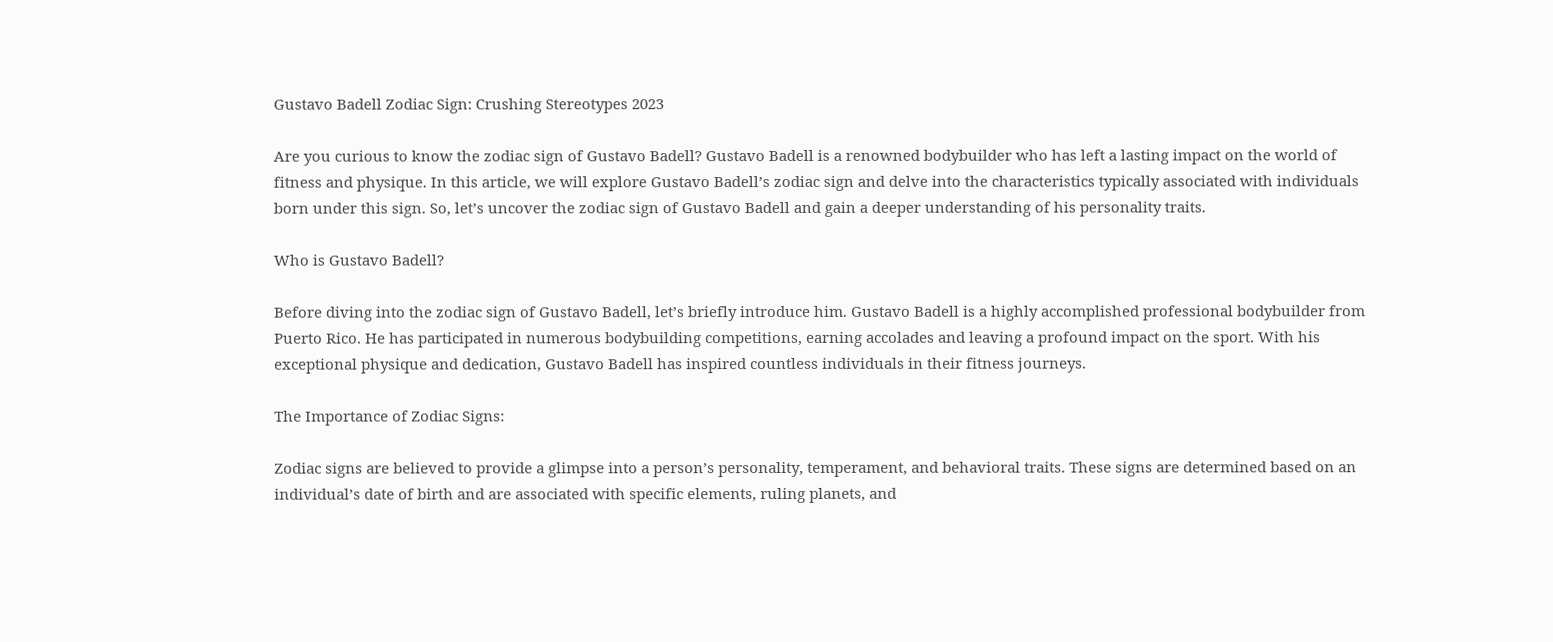Gustavo Badell Zodiac Sign: Crushing Stereotypes 2023

Are you curious to know the zodiac sign of Gustavo Badell? Gustavo Badell is a renowned bodybuilder who has left a lasting impact on the world of fitness and physique. In this article, we will explore Gustavo Badell’s zodiac sign and delve into the characteristics typically associated with individuals born under this sign. So, let’s uncover the zodiac sign of Gustavo Badell and gain a deeper understanding of his personality traits.

Who is Gustavo Badell?

Before diving into the zodiac sign of Gustavo Badell, let’s briefly introduce him. Gustavo Badell is a highly accomplished professional bodybuilder from Puerto Rico. He has participated in numerous bodybuilding competitions, earning accolades and leaving a profound impact on the sport. With his exceptional physique and dedication, Gustavo Badell has inspired countless individuals in their fitness journeys.

The Importance of Zodiac Signs:

Zodiac signs are believed to provide a glimpse into a person’s personality, temperament, and behavioral traits. These signs are determined based on an individual’s date of birth and are associated with specific elements, ruling planets, and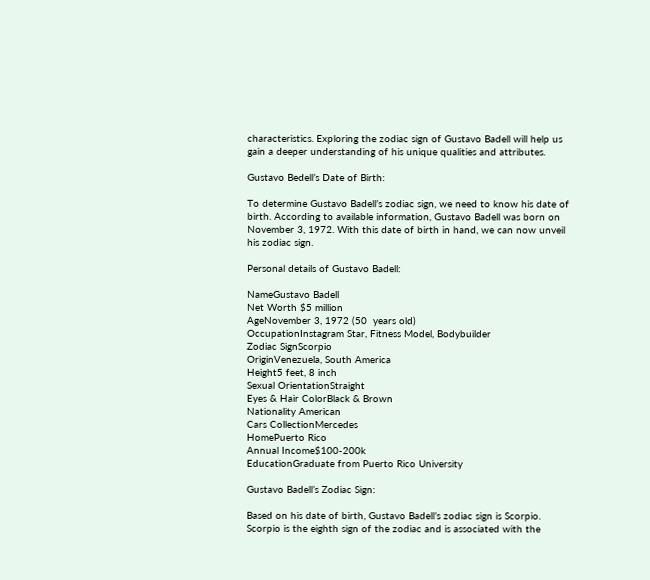characteristics. Exploring the zodiac sign of Gustavo Badell will help us gain a deeper understanding of his unique qualities and attributes.

Gustavo Bedell’s Date of Birth:

To determine Gustavo Badell’s zodiac sign, we need to know his date of birth. According to available information, Gustavo Badell was born on November 3, 1972. With this date of birth in hand, we can now unveil his zodiac sign.

Personal details of Gustavo Badell:

NameGustavo Badell
Net Worth $5 million
AgeNovember 3, 1972 (50  years old)
OccupationInstagram Star, Fitness Model, Bodybuilder
Zodiac SignScorpio
OriginVenezuela, South America
Height5 feet, 8 inch
Sexual OrientationStraight
Eyes & Hair ColorBlack & Brown
Nationality American
Cars CollectionMercedes
HomePuerto Rico
Annual Income$100-200k
EducationGraduate from Puerto Rico University

Gustavo Badell’s Zodiac Sign:

Based on his date of birth, Gustavo Badell’s zodiac sign is Scorpio. Scorpio is the eighth sign of the zodiac and is associated with the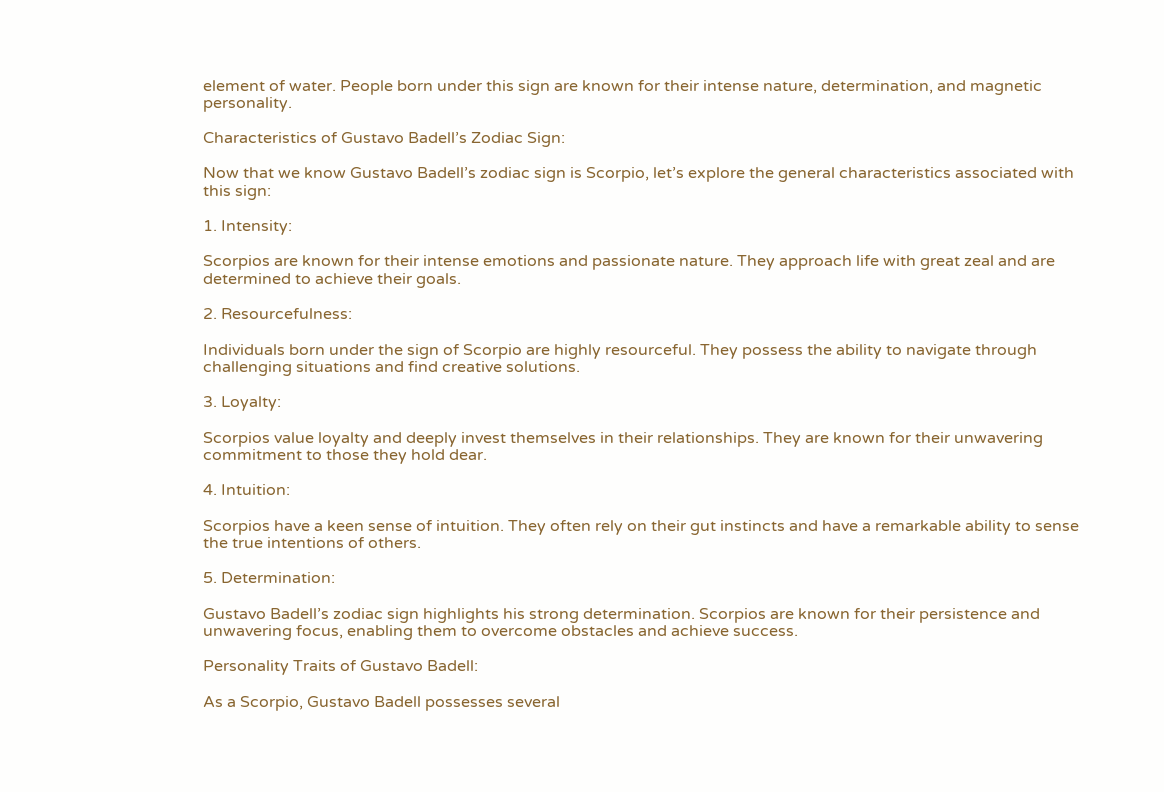element of water. People born under this sign are known for their intense nature, determination, and magnetic personality.

Characteristics of Gustavo Badell’s Zodiac Sign:

Now that we know Gustavo Badell’s zodiac sign is Scorpio, let’s explore the general characteristics associated with this sign:

1. Intensity:

Scorpios are known for their intense emotions and passionate nature. They approach life with great zeal and are determined to achieve their goals.

2. Resourcefulness:

Individuals born under the sign of Scorpio are highly resourceful. They possess the ability to navigate through challenging situations and find creative solutions.

3. Loyalty:

Scorpios value loyalty and deeply invest themselves in their relationships. They are known for their unwavering commitment to those they hold dear.

4. Intuition:

Scorpios have a keen sense of intuition. They often rely on their gut instincts and have a remarkable ability to sense the true intentions of others.

5. Determination:

Gustavo Badell’s zodiac sign highlights his strong determination. Scorpios are known for their persistence and unwavering focus, enabling them to overcome obstacles and achieve success.

Personality Traits of Gustavo Badell:

As a Scorpio, Gustavo Badell possesses several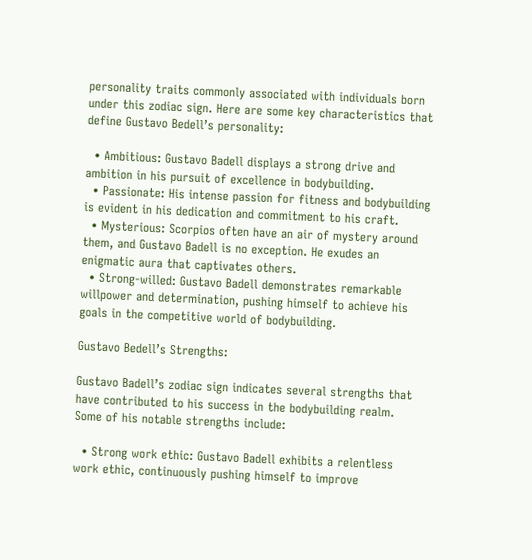personality traits commonly associated with individuals born under this zodiac sign. Here are some key characteristics that define Gustavo Bedell’s personality:

  • Ambitious: Gustavo Badell displays a strong drive and ambition in his pursuit of excellence in bodybuilding.
  • Passionate: His intense passion for fitness and bodybuilding is evident in his dedication and commitment to his craft.
  • Mysterious: Scorpios often have an air of mystery around them, and Gustavo Badell is no exception. He exudes an enigmatic aura that captivates others.
  • Strong-willed: Gustavo Badell demonstrates remarkable willpower and determination, pushing himself to achieve his goals in the competitive world of bodybuilding.

Gustavo Bedell’s Strengths:

Gustavo Badell’s zodiac sign indicates several strengths that have contributed to his success in the bodybuilding realm. Some of his notable strengths include:

  • Strong work ethic: Gustavo Badell exhibits a relentless work ethic, continuously pushing himself to improve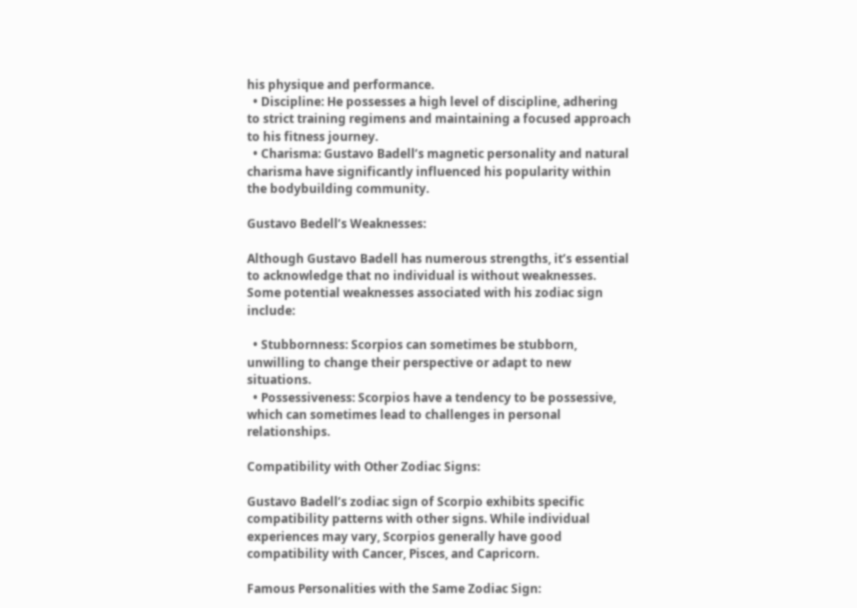his physique and performance.
  • Discipline: He possesses a high level of discipline, adhering to strict training regimens and maintaining a focused approach to his fitness journey.
  • Charisma: Gustavo Badell’s magnetic personality and natural charisma have significantly influenced his popularity within the bodybuilding community.

Gustavo Bedell’s Weaknesses:

Although Gustavo Badell has numerous strengths, it’s essential to acknowledge that no individual is without weaknesses. Some potential weaknesses associated with his zodiac sign include:

  • Stubbornness: Scorpios can sometimes be stubborn, unwilling to change their perspective or adapt to new situations.
  • Possessiveness: Scorpios have a tendency to be possessive, which can sometimes lead to challenges in personal relationships.

Compatibility with Other Zodiac Signs:

Gustavo Badell’s zodiac sign of Scorpio exhibits specific compatibility patterns with other signs. While individual experiences may vary, Scorpios generally have good compatibility with Cancer, Pisces, and Capricorn.

Famous Personalities with the Same Zodiac Sign: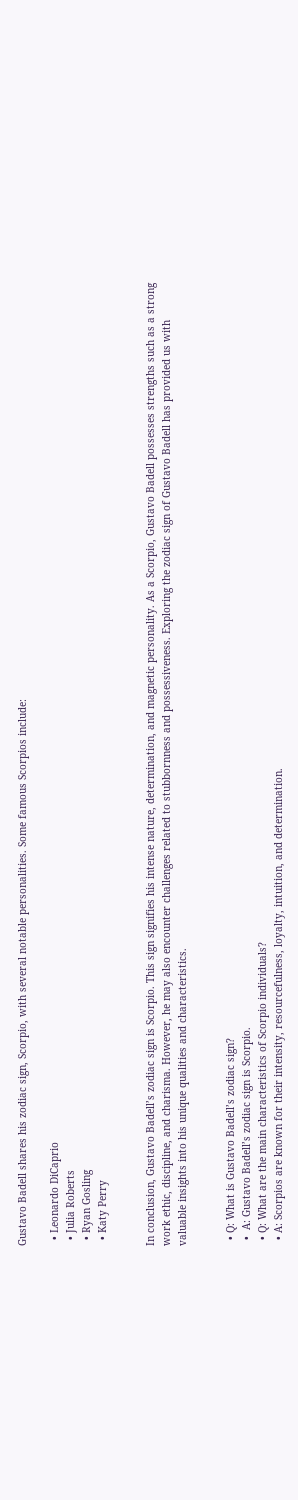Gustavo Badell shares his zodiac sign, Scorpio, with several notable personalities. Some famous Scorpios include:

  • Leonardo DiCaprio
  • Julia Roberts
  • Ryan Gosling
  • Katy Perry


In conclusion, Gustavo Badell’s zodiac sign is Scorpio. This sign signifies his intense nature, determination, and magnetic personality. As a Scorpio, Gustavo Badell possesses strengths such as a strong work ethic, discipline, and charisma. However, he may also encounter challenges related to stubbornness and possessiveness. Exploring the zodiac sign of Gustavo Badell has provided us with valuable insights into his unique qualities and characteristics.


  • Q: What is Gustavo Badell’s zodiac sign?
  •  A: Gustavo Badell’s zodiac sign is Scorpio.
  • Q: What are the main characteristics of Scorpio individuals?
  • A: Scorpios are known for their intensity, resourcefulness, loyalty, intuition, and determination.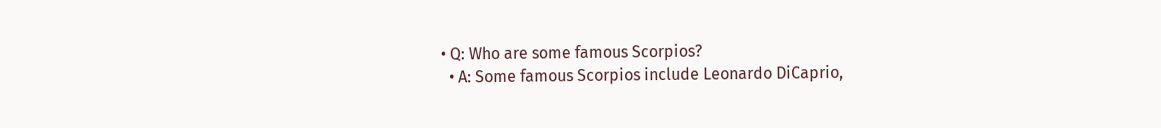• Q: Who are some famous Scorpios?
  • A: Some famous Scorpios include Leonardo DiCaprio,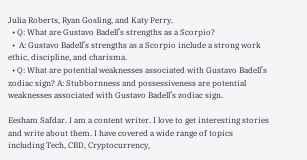Julia Roberts, Ryan Gosling, and Katy Perry.
  • Q: What are Gustavo Badell’s strengths as a Scorpio?
  •  A: Gustavo Badell’s strengths as a Scorpio include a strong work ethic, discipline, and charisma.
  • Q: What are potential weaknesses associated with Gustavo Badell’s zodiac sign? A: Stubbornness and possessiveness are potential weaknesses associated with Gustavo Badell’s zodiac sign.

Eesham Safdar. I am a content writer. I love to get interesting stories and write about them. I have covered a wide range of topics including Tech, CBD, Cryptocurrency,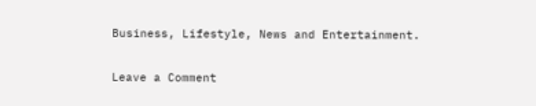Business, Lifestyle, News and Entertainment.

Leave a Comment